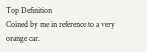Top Definition
Coined by me in reference to a very orange car.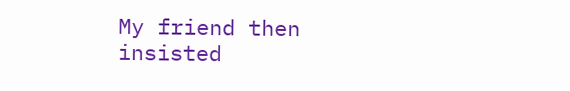My friend then insisted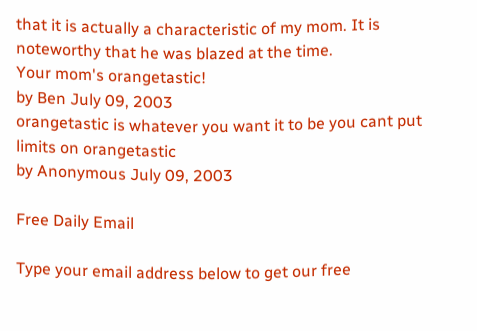that it is actually a characteristic of my mom. It is noteworthy that he was blazed at the time.
Your mom's orangetastic!
by Ben July 09, 2003
orangetastic is whatever you want it to be you cant put limits on orangetastic
by Anonymous July 09, 2003

Free Daily Email

Type your email address below to get our free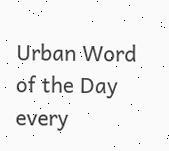Urban Word of the Day every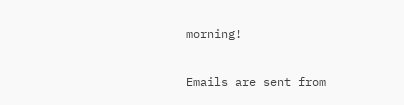morning!

Emails are sent from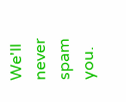We'll never spam you.